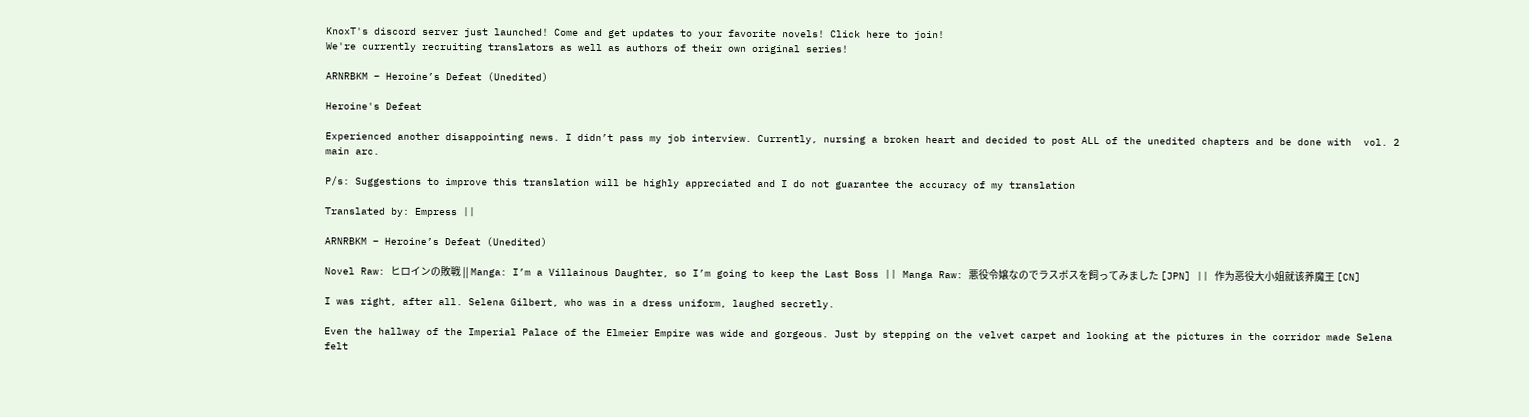KnoxT's discord server just launched! Come and get updates to your favorite novels! Click here to join!
We're currently recruiting translators as well as authors of their own original series!

ARNRBKM – Heroine’s Defeat (Unedited)

Heroine's Defeat

Experienced another disappointing news. I didn’t pass my job interview. Currently, nursing a broken heart and decided to post ALL of the unedited chapters and be done with  vol. 2 main arc.

P/s: Suggestions to improve this translation will be highly appreciated and I do not guarantee the accuracy of my translation

Translated by: Empress ||

ARNRBKM – Heroine’s Defeat (Unedited)

Novel Raw: ヒロインの敗戦 || Manga: I’m a Villainous Daughter, so I’m going to keep the Last Boss || Manga Raw: 悪役令嬢なのでラスボスを飼ってみました [JPN] || 作为恶役大小姐就该养魔王 [CN]

I was right, after all. Selena Gilbert, who was in a dress uniform, laughed secretly.

Even the hallway of the Imperial Palace of the Elmeier Empire was wide and gorgeous. Just by stepping on the velvet carpet and looking at the pictures in the corridor made Selena felt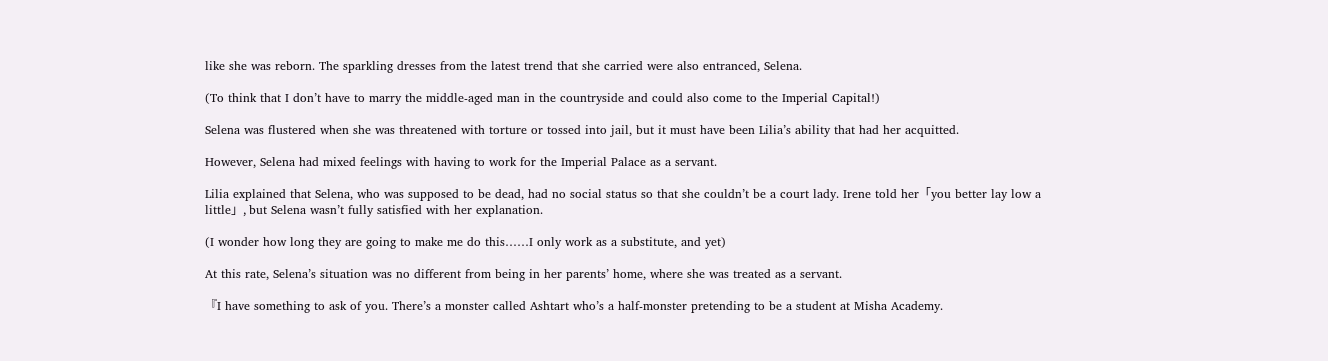like she was reborn. The sparkling dresses from the latest trend that she carried were also entranced, Selena.

(To think that I don’t have to marry the middle-aged man in the countryside and could also come to the Imperial Capital!)

Selena was flustered when she was threatened with torture or tossed into jail, but it must have been Lilia’s ability that had her acquitted.

However, Selena had mixed feelings with having to work for the Imperial Palace as a servant.

Lilia explained that Selena, who was supposed to be dead, had no social status so that she couldn’t be a court lady. Irene told her「you better lay low a little」, but Selena wasn’t fully satisfied with her explanation.

(I wonder how long they are going to make me do this……I only work as a substitute, and yet)

At this rate, Selena’s situation was no different from being in her parents’ home, where she was treated as a servant.

『I have something to ask of you. There’s a monster called Ashtart who’s a half-monster pretending to be a student at Misha Academy.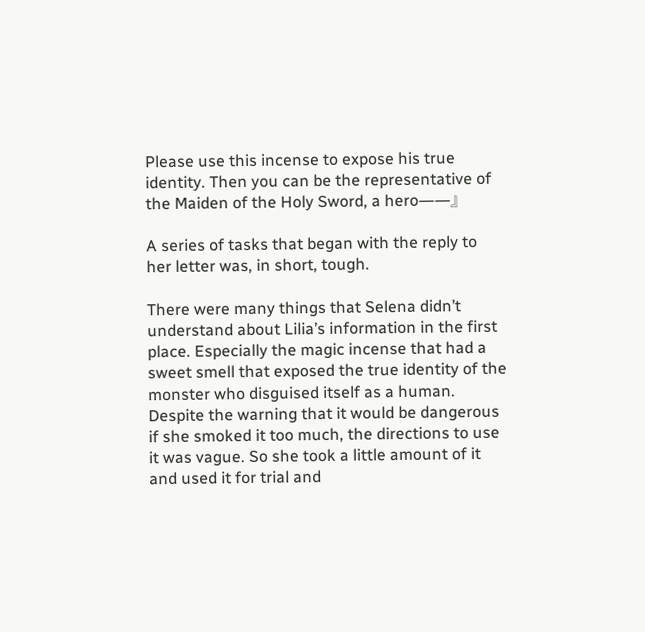Please use this incense to expose his true identity. Then you can be the representative of the Maiden of the Holy Sword, a hero――』

A series of tasks that began with the reply to her letter was, in short, tough.

There were many things that Selena didn’t understand about Lilia’s information in the first place. Especially the magic incense that had a sweet smell that exposed the true identity of the monster who disguised itself as a human. Despite the warning that it would be dangerous if she smoked it too much, the directions to use it was vague. So she took a little amount of it and used it for trial and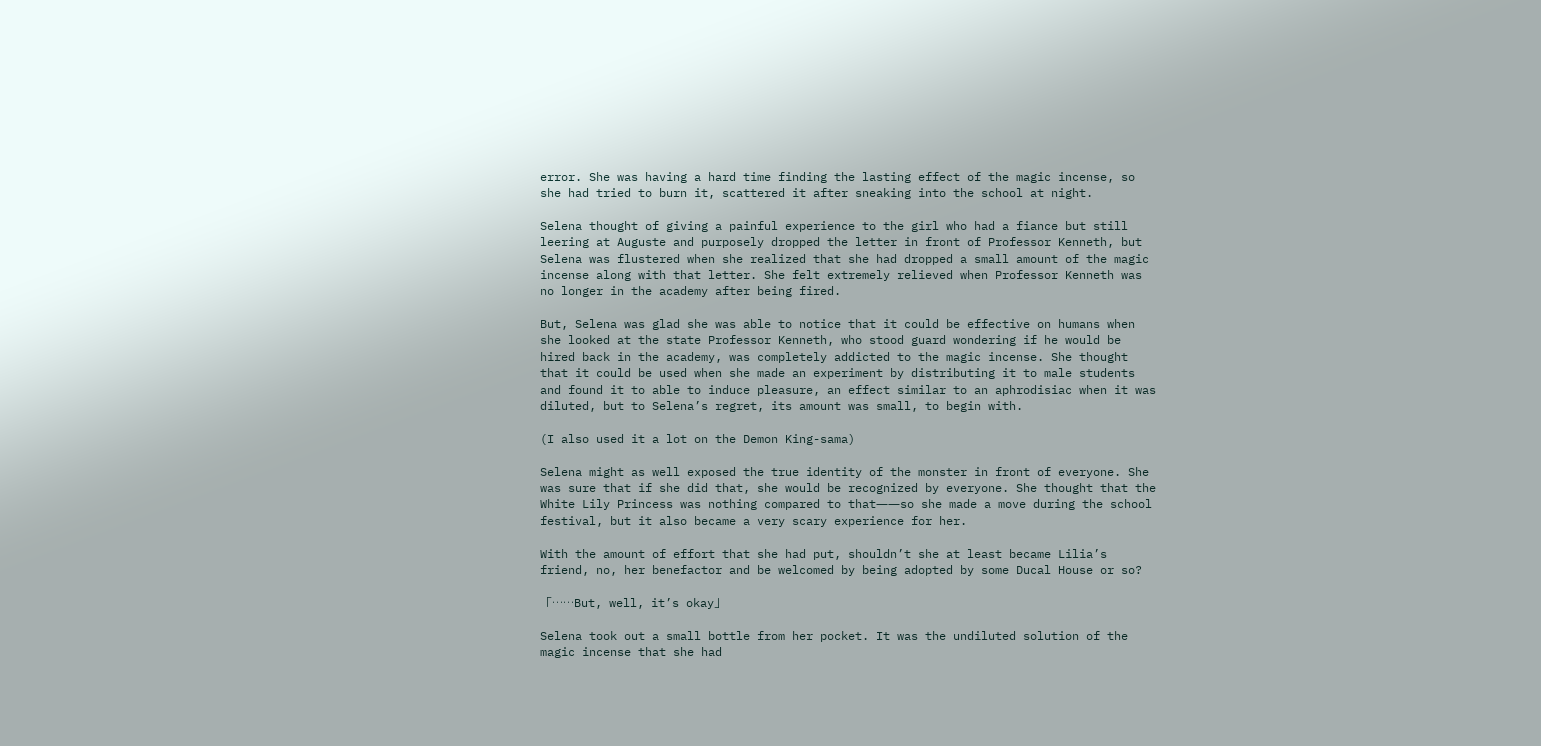error. She was having a hard time finding the lasting effect of the magic incense, so she had tried to burn it, scattered it after sneaking into the school at night.

Selena thought of giving a painful experience to the girl who had a fiance but still leering at Auguste and purposely dropped the letter in front of Professor Kenneth, but Selena was flustered when she realized that she had dropped a small amount of the magic incense along with that letter. She felt extremely relieved when Professor Kenneth was no longer in the academy after being fired.

But, Selena was glad she was able to notice that it could be effective on humans when she looked at the state Professor Kenneth, who stood guard wondering if he would be hired back in the academy, was completely addicted to the magic incense. She thought that it could be used when she made an experiment by distributing it to male students and found it to able to induce pleasure, an effect similar to an aphrodisiac when it was diluted, but to Selena’s regret, its amount was small, to begin with.

(I also used it a lot on the Demon King-sama)

Selena might as well exposed the true identity of the monster in front of everyone. She was sure that if she did that, she would be recognized by everyone. She thought that the White Lily Princess was nothing compared to that――so she made a move during the school festival, but it also became a very scary experience for her.

With the amount of effort that she had put, shouldn’t she at least became Lilia’s friend, no, her benefactor and be welcomed by being adopted by some Ducal House or so?

「……But, well, it’s okay」

Selena took out a small bottle from her pocket. It was the undiluted solution of the magic incense that she had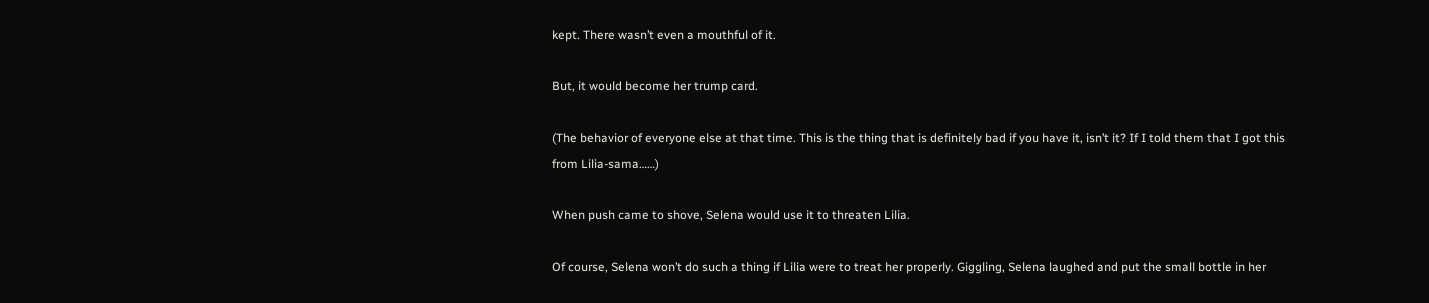kept. There wasn’t even a mouthful of it.

But, it would become her trump card.

(The behavior of everyone else at that time. This is the thing that is definitely bad if you have it, isn’t it? If I told them that I got this from Lilia-sama……)

When push came to shove, Selena would use it to threaten Lilia.

Of course, Selena won’t do such a thing if Lilia were to treat her properly. Giggling, Selena laughed and put the small bottle in her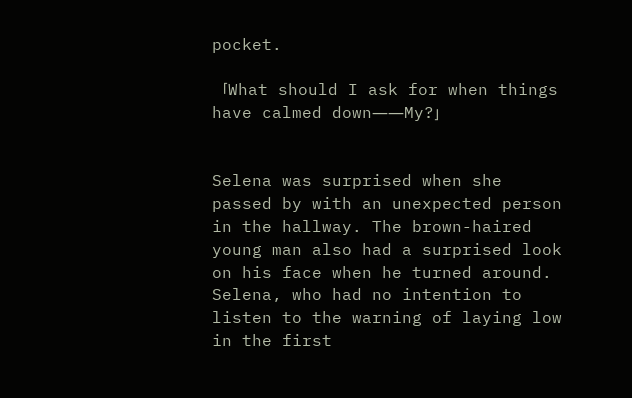pocket.

「What should I ask for when things have calmed down――My?」


Selena was surprised when she passed by with an unexpected person in the hallway. The brown-haired young man also had a surprised look on his face when he turned around. Selena, who had no intention to listen to the warning of laying low in the first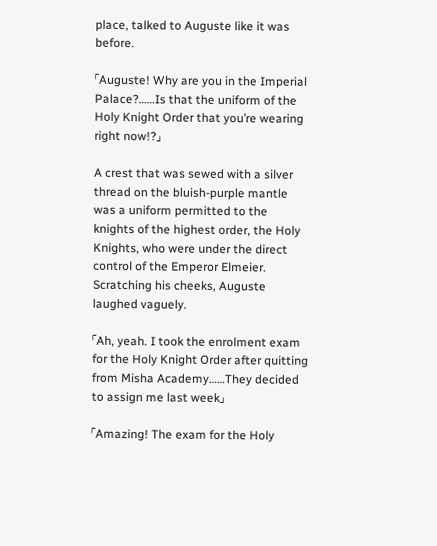place, talked to Auguste like it was before.

「Auguste! Why are you in the Imperial Palace?……Is that the uniform of the Holy Knight Order that you’re wearing right now!?」

A crest that was sewed with a silver thread on the bluish-purple mantle was a uniform permitted to the knights of the highest order, the Holy Knights, who were under the direct control of the Emperor Elmeier. Scratching his cheeks, Auguste laughed vaguely.

「Ah, yeah. I took the enrolment exam for the Holy Knight Order after quitting from Misha Academy……They decided to assign me last week」

「Amazing! The exam for the Holy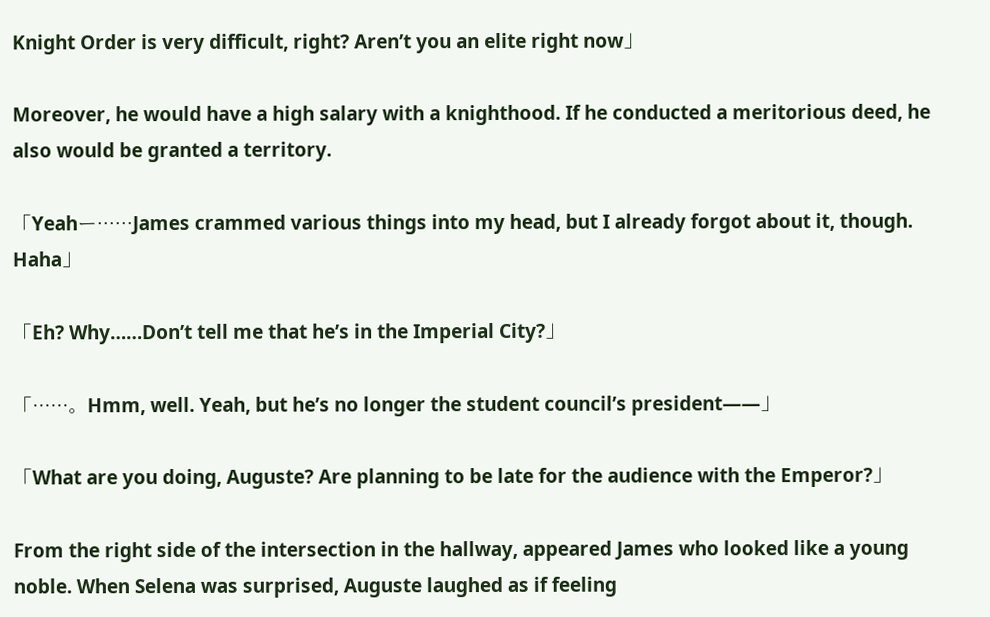Knight Order is very difficult, right? Aren’t you an elite right now」

Moreover, he would have a high salary with a knighthood. If he conducted a meritorious deed, he also would be granted a territory.

「Yeahー……James crammed various things into my head, but I already forgot about it, though. Haha」

「Eh? Why……Don’t tell me that he’s in the Imperial City?」

「……。Hmm, well. Yeah, but he’s no longer the student council’s president――」

「What are you doing, Auguste? Are planning to be late for the audience with the Emperor?」

From the right side of the intersection in the hallway, appeared James who looked like a young noble. When Selena was surprised, Auguste laughed as if feeling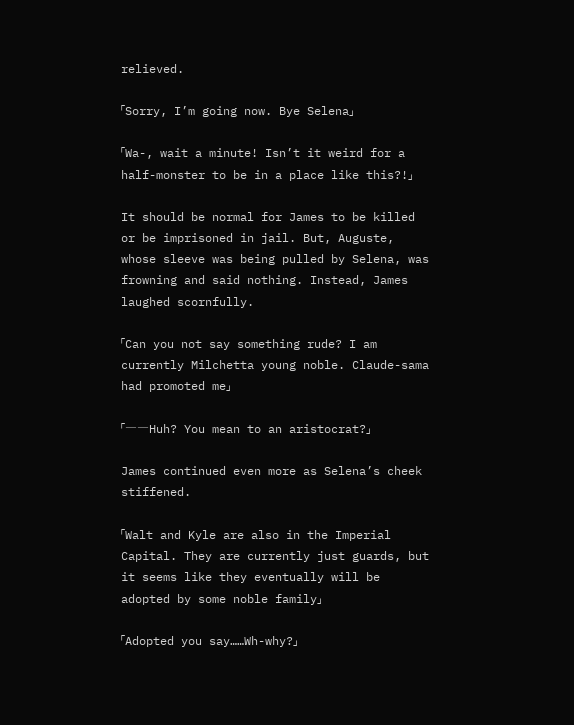relieved.

「Sorry, I’m going now. Bye Selena」

「Wa-, wait a minute! Isn’t it weird for a half-monster to be in a place like this?!」

It should be normal for James to be killed or be imprisoned in jail. But, Auguste, whose sleeve was being pulled by Selena, was frowning and said nothing. Instead, James laughed scornfully.

「Can you not say something rude? I am currently Milchetta young noble. Claude-sama had promoted me」

「――Huh? You mean to an aristocrat?」

James continued even more as Selena’s cheek stiffened.

「Walt and Kyle are also in the Imperial Capital. They are currently just guards, but it seems like they eventually will be adopted by some noble family」

「Adopted you say……Wh-why?」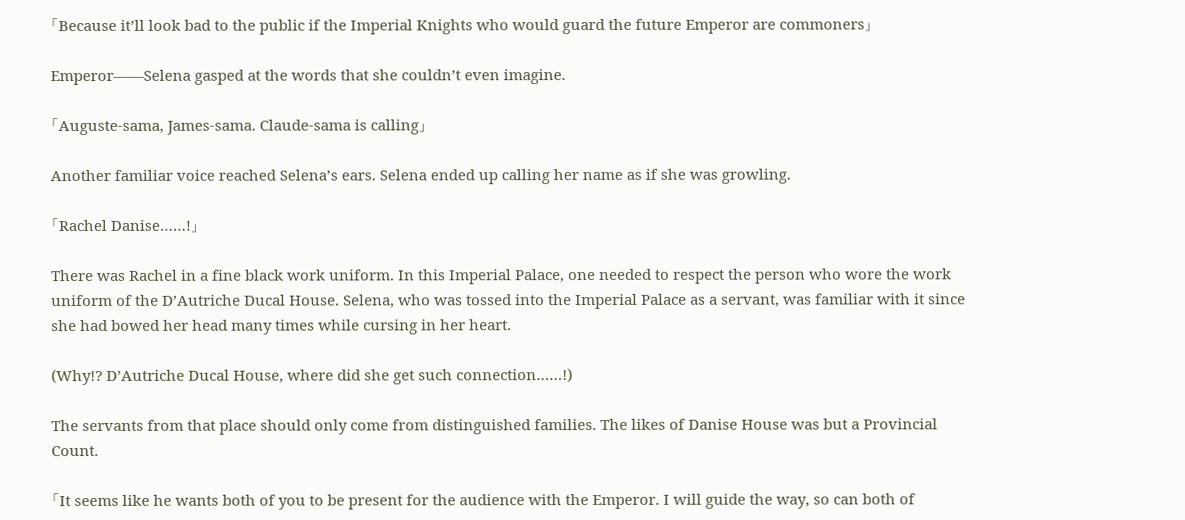「Because it’ll look bad to the public if the Imperial Knights who would guard the future Emperor are commoners」

Emperor――Selena gasped at the words that she couldn’t even imagine.

「Auguste-sama, James-sama. Claude-sama is calling」

Another familiar voice reached Selena’s ears. Selena ended up calling her name as if she was growling.

「Rachel Danise……!」

There was Rachel in a fine black work uniform. In this Imperial Palace, one needed to respect the person who wore the work uniform of the D’Autriche Ducal House. Selena, who was tossed into the Imperial Palace as a servant, was familiar with it since she had bowed her head many times while cursing in her heart.

(Why!? D’Autriche Ducal House, where did she get such connection……!)

The servants from that place should only come from distinguished families. The likes of Danise House was but a Provincial Count.

「It seems like he wants both of you to be present for the audience with the Emperor. I will guide the way, so can both of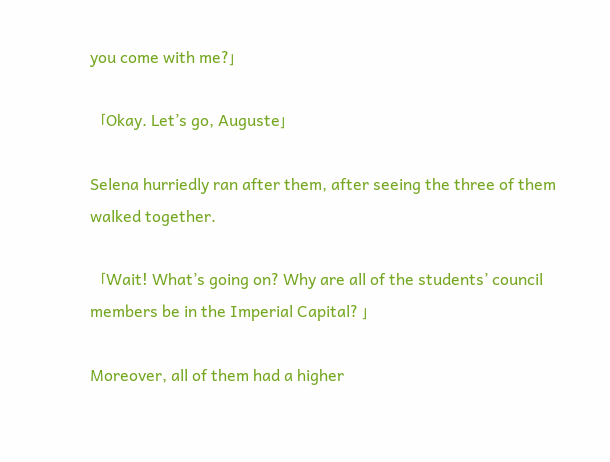you come with me?」

「Okay. Let’s go, Auguste」

Selena hurriedly ran after them, after seeing the three of them walked together.

「Wait! What’s going on? Why are all of the students’ council members be in the Imperial Capital? 」

Moreover, all of them had a higher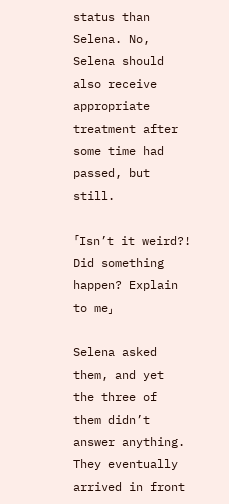status than Selena. No, Selena should also receive appropriate treatment after some time had passed, but still.

「Isn’t it weird?! Did something happen? Explain to me」

Selena asked them, and yet the three of them didn’t answer anything. They eventually arrived in front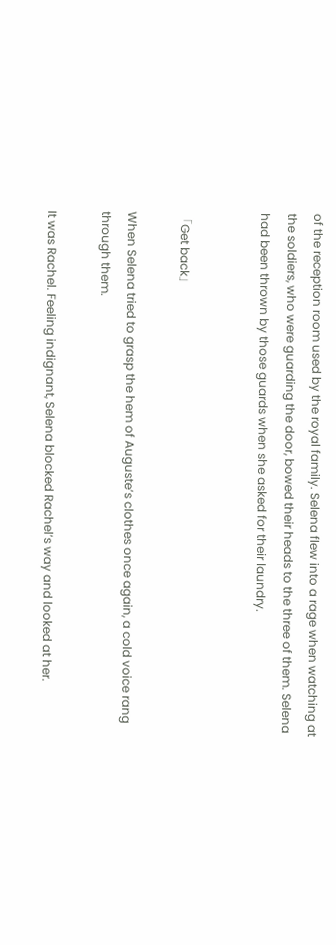of the reception room used by the royal family. Selena flew into a rage when watching at the soldiers, who were guarding the door, bowed their heads to the three of them. Selena had been thrown by those guards when she asked for their laundry.


「Get back」

When Selena tried to grasp the hem of Auguste’s clothes once again, a cold voice rang through them.

It was Rachel. Feeling indignant, Selena blocked Rachel’s way and looked at her.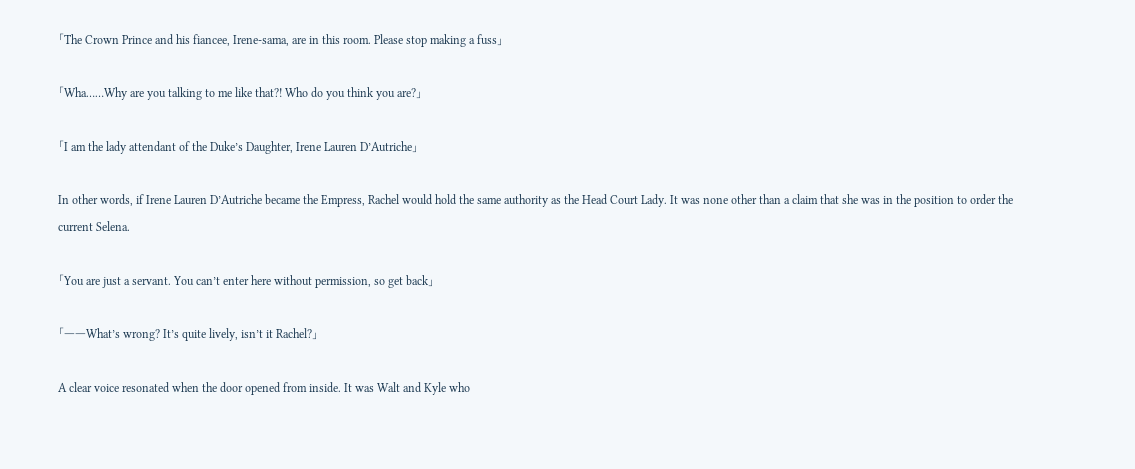「The Crown Prince and his fiancee, Irene-sama, are in this room. Please stop making a fuss」

「Wha……Why are you talking to me like that?! Who do you think you are?」

「I am the lady attendant of the Duke’s Daughter, Irene Lauren D’Autriche」

In other words, if Irene Lauren D’Autriche became the Empress, Rachel would hold the same authority as the Head Court Lady. It was none other than a claim that she was in the position to order the current Selena.

「You are just a servant. You can’t enter here without permission, so get back」

「――What’s wrong? It’s quite lively, isn’t it Rachel?」

A clear voice resonated when the door opened from inside. It was Walt and Kyle who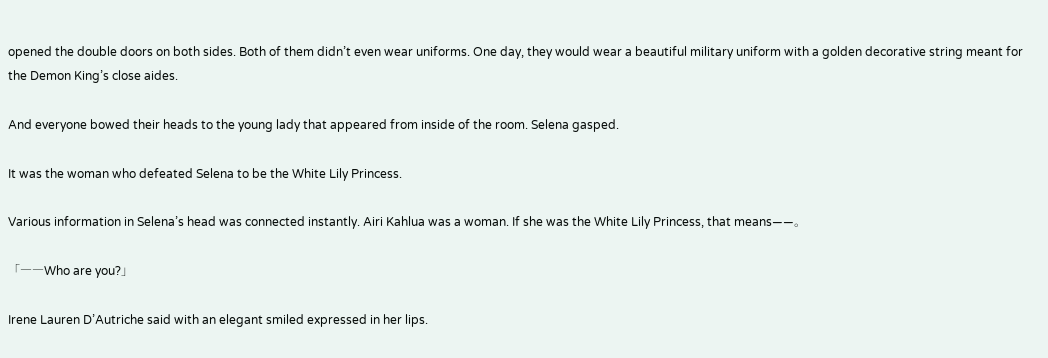opened the double doors on both sides. Both of them didn’t even wear uniforms. One day, they would wear a beautiful military uniform with a golden decorative string meant for the Demon King’s close aides.

And everyone bowed their heads to the young lady that appeared from inside of the room. Selena gasped.

It was the woman who defeated Selena to be the White Lily Princess.

Various information in Selena’s head was connected instantly. Airi Kahlua was a woman. If she was the White Lily Princess, that means――。

「――Who are you?」

Irene Lauren D’Autriche said with an elegant smiled expressed in her lips.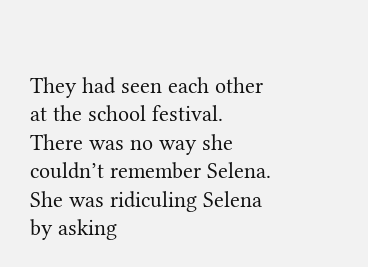They had seen each other at the school festival. There was no way she couldn’t remember Selena. She was ridiculing Selena by asking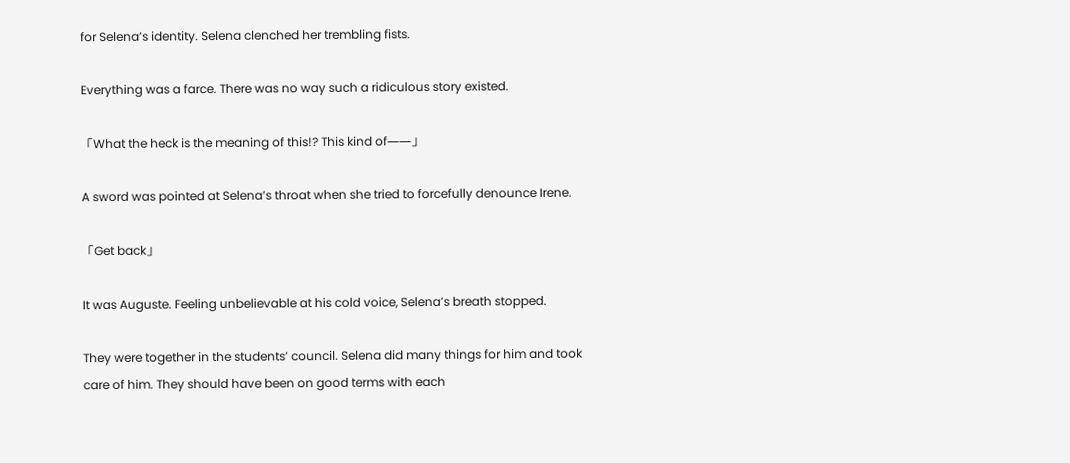for Selena’s identity. Selena clenched her trembling fists.

Everything was a farce. There was no way such a ridiculous story existed.

「What the heck is the meaning of this!? This kind of――」

A sword was pointed at Selena’s throat when she tried to forcefully denounce Irene.

「Get back」

It was Auguste. Feeling unbelievable at his cold voice, Selena’s breath stopped.

They were together in the students’ council. Selena did many things for him and took care of him. They should have been on good terms with each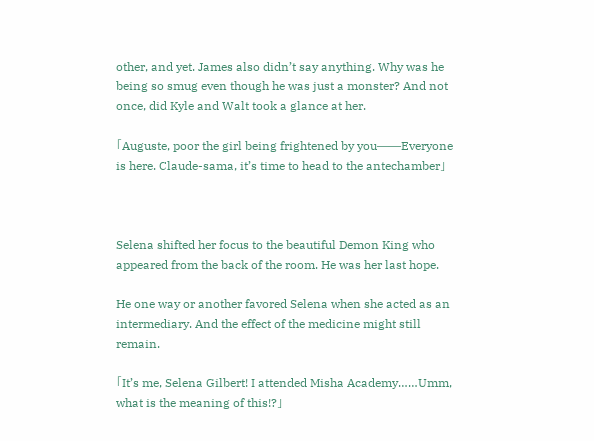other, and yet. James also didn’t say anything. Why was he being so smug even though he was just a monster? And not once, did Kyle and Walt took a glance at her.

「Auguste, poor the girl being frightened by you――Everyone is here. Claude-sama, it’s time to head to the antechamber」



Selena shifted her focus to the beautiful Demon King who appeared from the back of the room. He was her last hope.

He one way or another favored Selena when she acted as an intermediary. And the effect of the medicine might still remain.

「It’s me, Selena Gilbert! I attended Misha Academy……Umm, what is the meaning of this!?」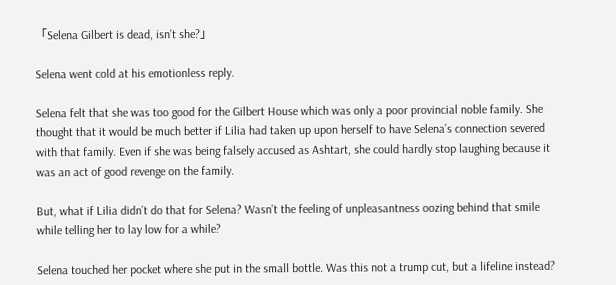「Selena Gilbert is dead, isn’t she?」

Selena went cold at his emotionless reply.

Selena felt that she was too good for the Gilbert House which was only a poor provincial noble family. She thought that it would be much better if Lilia had taken up upon herself to have Selena’s connection severed with that family. Even if she was being falsely accused as Ashtart, she could hardly stop laughing because it was an act of good revenge on the family.

But, what if Lilia didn’t do that for Selena? Wasn’t the feeling of unpleasantness oozing behind that smile while telling her to lay low for a while?

Selena touched her pocket where she put in the small bottle. Was this not a trump cut, but a lifeline instead?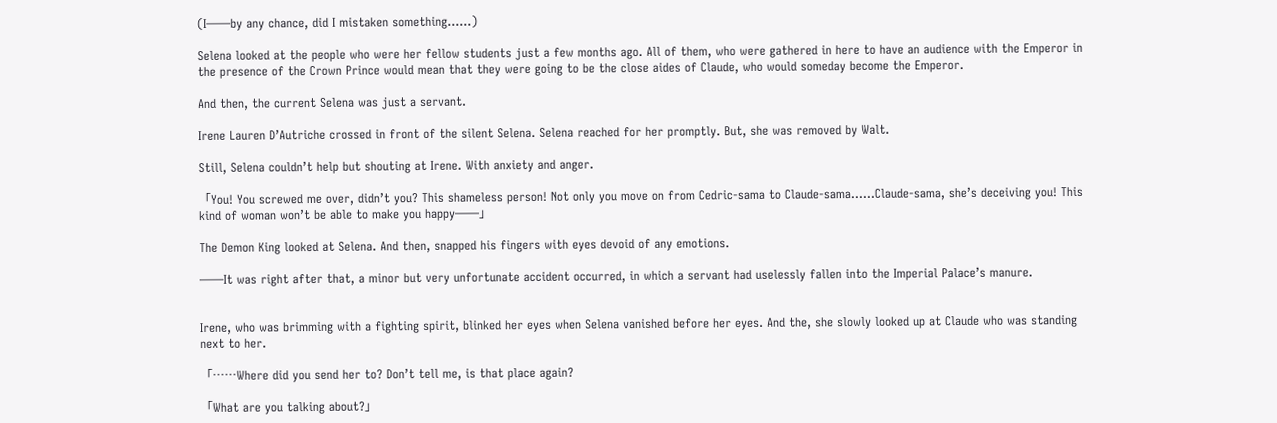(I――by any chance, did I mistaken something……)

Selena looked at the people who were her fellow students just a few months ago. All of them, who were gathered in here to have an audience with the Emperor in the presence of the Crown Prince would mean that they were going to be the close aides of Claude, who would someday become the Emperor.

And then, the current Selena was just a servant.

Irene Lauren D’Autriche crossed in front of the silent Selena. Selena reached for her promptly. But, she was removed by Walt.

Still, Selena couldn’t help but shouting at Irene. With anxiety and anger.

「You! You screwed me over, didn’t you? This shameless person! Not only you move on from Cedric-sama to Claude-sama……Claude-sama, she’s deceiving you! This kind of woman won’t be able to make you happy――」

The Demon King looked at Selena. And then, snapped his fingers with eyes devoid of any emotions.

――It was right after that, a minor but very unfortunate accident occurred, in which a servant had uselessly fallen into the Imperial Palace’s manure.


Irene, who was brimming with a fighting spirit, blinked her eyes when Selena vanished before her eyes. And the, she slowly looked up at Claude who was standing next to her.

「……Where did you send her to? Don’t tell me, is that place again?

「What are you talking about?」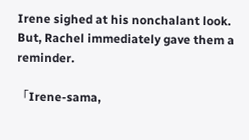Irene sighed at his nonchalant look. But, Rachel immediately gave them a reminder.

「Irene-sama,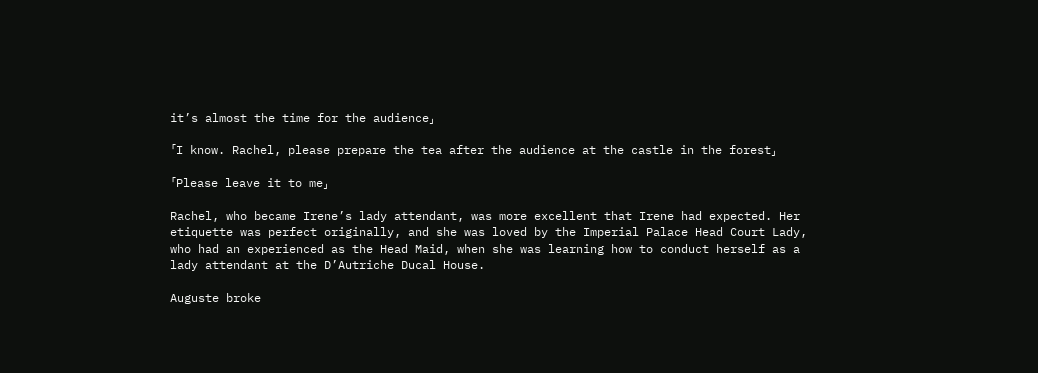it’s almost the time for the audience」

「I know. Rachel, please prepare the tea after the audience at the castle in the forest」

「Please leave it to me」

Rachel, who became Irene’s lady attendant, was more excellent that Irene had expected. Her etiquette was perfect originally, and she was loved by the Imperial Palace Head Court Lady, who had an experienced as the Head Maid, when she was learning how to conduct herself as a lady attendant at the D’Autriche Ducal House.

Auguste broke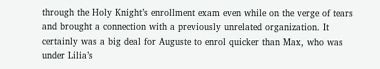through the Holy Knight’s enrollment exam even while on the verge of tears and brought a connection with a previously unrelated organization. It certainly was a big deal for Auguste to enrol quicker than Max, who was under Lilia’s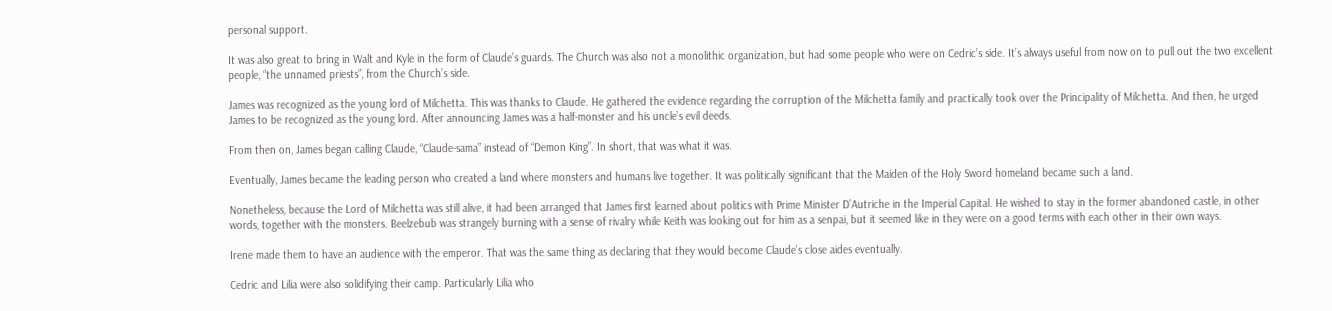personal support.

It was also great to bring in Walt and Kyle in the form of Claude’s guards. The Church was also not a monolithic organization, but had some people who were on Cedric’s side. It’s always useful from now on to pull out the two excellent people, “the unnamed priests”, from the Church’s side.

James was recognized as the young lord of Milchetta. This was thanks to Claude. He gathered the evidence regarding the corruption of the Milchetta family and practically took over the Principality of Milchetta. And then, he urged James to be recognized as the young lord. After announcing James was a half-monster and his uncle’s evil deeds.

From then on, James began calling Claude, “Claude-sama” instead of “Demon King”. In short, that was what it was.

Eventually, James became the leading person who created a land where monsters and humans live together. It was politically significant that the Maiden of the Holy Sword homeland became such a land.

Nonetheless, because the Lord of Milchetta was still alive, it had been arranged that James first learned about politics with Prime Minister D’Autriche in the Imperial Capital. He wished to stay in the former abandoned castle, in other words, together with the monsters. Beelzebub was strangely burning with a sense of rivalry while Keith was looking out for him as a senpai, but it seemed like in they were on a good terms with each other in their own ways.

Irene made them to have an audience with the emperor. That was the same thing as declaring that they would become Claude’s close aides eventually.

Cedric and Lilia were also solidifying their camp. Particularly Lilia who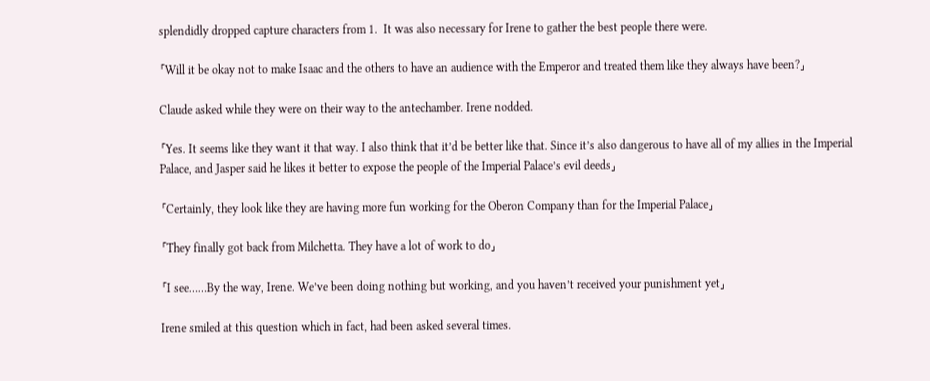splendidly dropped capture characters from 1.  It was also necessary for Irene to gather the best people there were.

「Will it be okay not to make Isaac and the others to have an audience with the Emperor and treated them like they always have been?」

Claude asked while they were on their way to the antechamber. Irene nodded.

「Yes. It seems like they want it that way. I also think that it’d be better like that. Since it’s also dangerous to have all of my allies in the Imperial Palace, and Jasper said he likes it better to expose the people of the Imperial Palace’s evil deeds」

「Certainly, they look like they are having more fun working for the Oberon Company than for the Imperial Palace」

「They finally got back from Milchetta. They have a lot of work to do」

「I see……By the way, Irene. We’ve been doing nothing but working, and you haven’t received your punishment yet」

Irene smiled at this question which in fact, had been asked several times.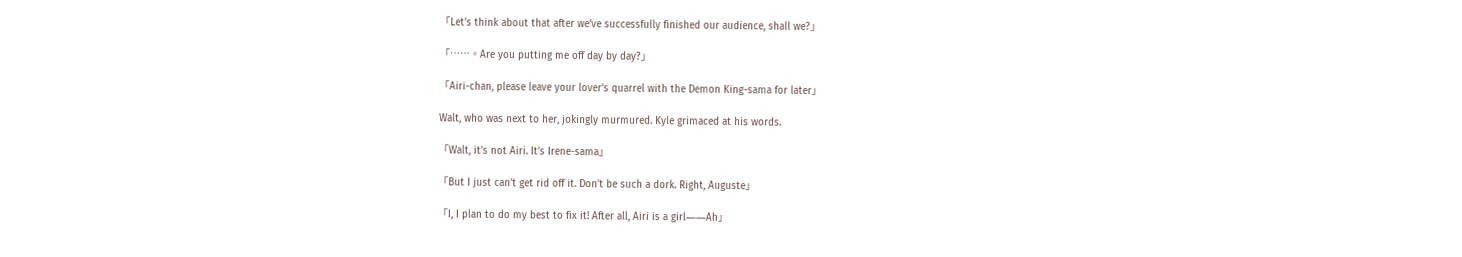「Let’s think about that after we’ve successfully finished our audience, shall we?」

「……。Are you putting me off day by day?」

「Airi-chan, please leave your lover’s quarrel with the Demon King-sama for later」

Walt, who was next to her, jokingly murmured. Kyle grimaced at his words.

「Walt, it’s not Airi. It’s Irene-sama」

「But I just can’t get rid off it. Don’t be such a dork. Right, Auguste」

「I, I plan to do my best to fix it! After all, Airi is a girl――Ah」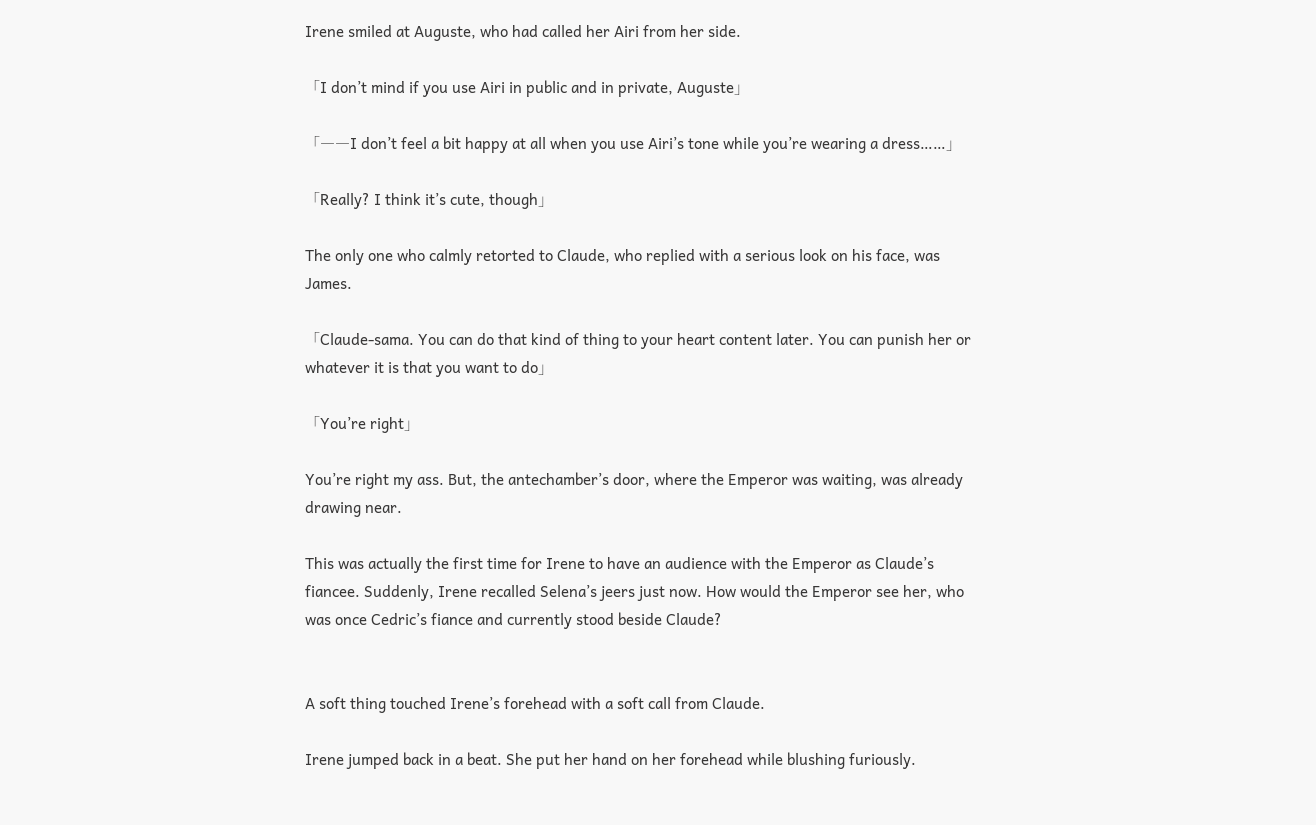Irene smiled at Auguste, who had called her Airi from her side.

「I don’t mind if you use Airi in public and in private, Auguste」

「――I don’t feel a bit happy at all when you use Airi’s tone while you’re wearing a dress……」

「Really? I think it’s cute, though」

The only one who calmly retorted to Claude, who replied with a serious look on his face, was James.

「Claude-sama. You can do that kind of thing to your heart content later. You can punish her or whatever it is that you want to do」

「You’re right」

You’re right my ass. But, the antechamber’s door, where the Emperor was waiting, was already drawing near.

This was actually the first time for Irene to have an audience with the Emperor as Claude’s fiancee. Suddenly, Irene recalled Selena’s jeers just now. How would the Emperor see her, who was once Cedric’s fiance and currently stood beside Claude?


A soft thing touched Irene’s forehead with a soft call from Claude.

Irene jumped back in a beat. She put her hand on her forehead while blushing furiously.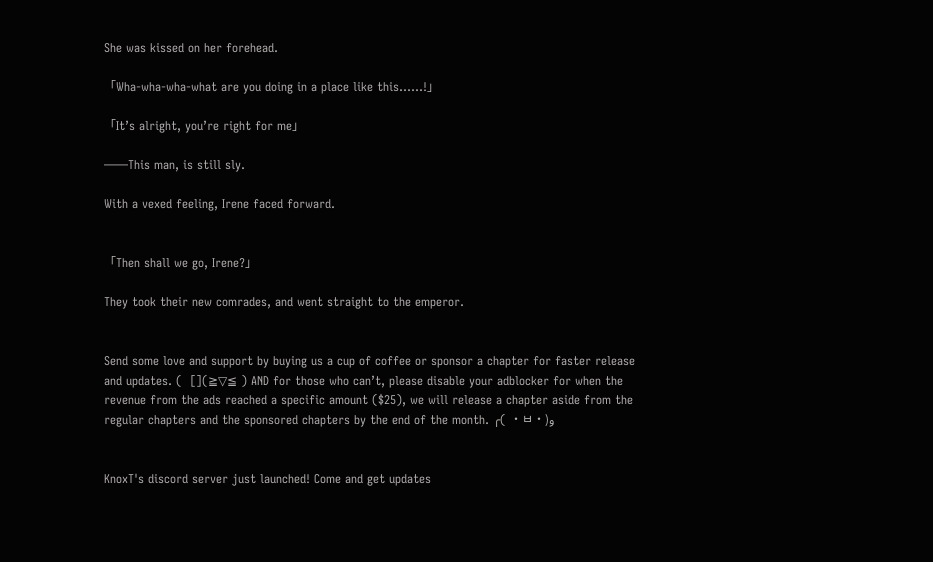She was kissed on her forehead.

「Wha-wha-wha-what are you doing in a place like this……!」

「It’s alright, you’re right for me」

――This man, is still sly.

With a vexed feeling, Irene faced forward.


「Then shall we go, Irene?」

They took their new comrades, and went straight to the emperor.


Send some love and support by buying us a cup of coffee or sponsor a chapter for faster release and updates. (  [](≧▽≦ ) AND for those who can’t, please disable your adblocker for when the revenue from the ads reached a specific amount ($25), we will release a chapter aside from the regular chapters and the sponsored chapters by the end of the month. ╭( ・ㅂ・)و


KnoxT's discord server just launched! Come and get updates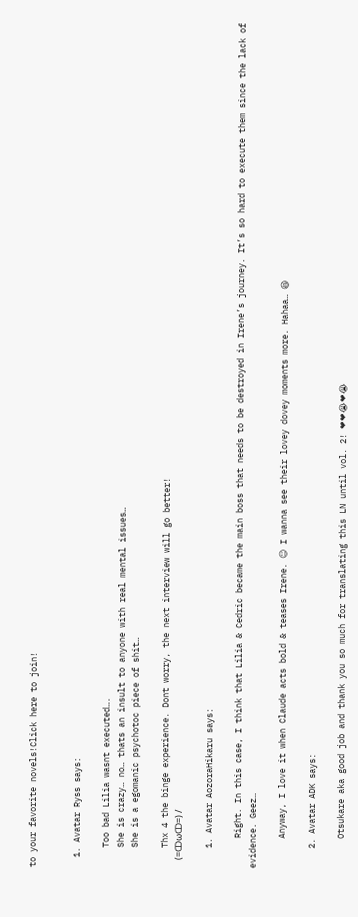to your favorite novels!Click here to join!


  1. Avatar Ryss says:

    Too bad Lilia wasnt executed….
    She is crazy… no… thats an insult to anyone with real mental issues…
    She is a egomanic psychotoc piece of shit…

    Thx 4 the binge experience. Dont worry, the next interview will go better!
    (=ↀωↀ=) /

    1. Avatar AozoraHikaru says:

      Right. In this case, I think that Lilia & Cedric became the main boss that needs to be destroyed in Irene’s journey. It’s so hard to execute them since the lack of evidence. Geez…

      Anyway, I love it when Claude acts bold & teases Irene. ☺ I wanna see their lovey dovey moments more. Hahaa… 😆

    2. Avatar ADK says:

      Otsukare aka good job and thank you so much for translating this LN until vol. 2! ❤❤😭❤😭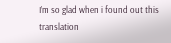I’m so glad when i found out this translation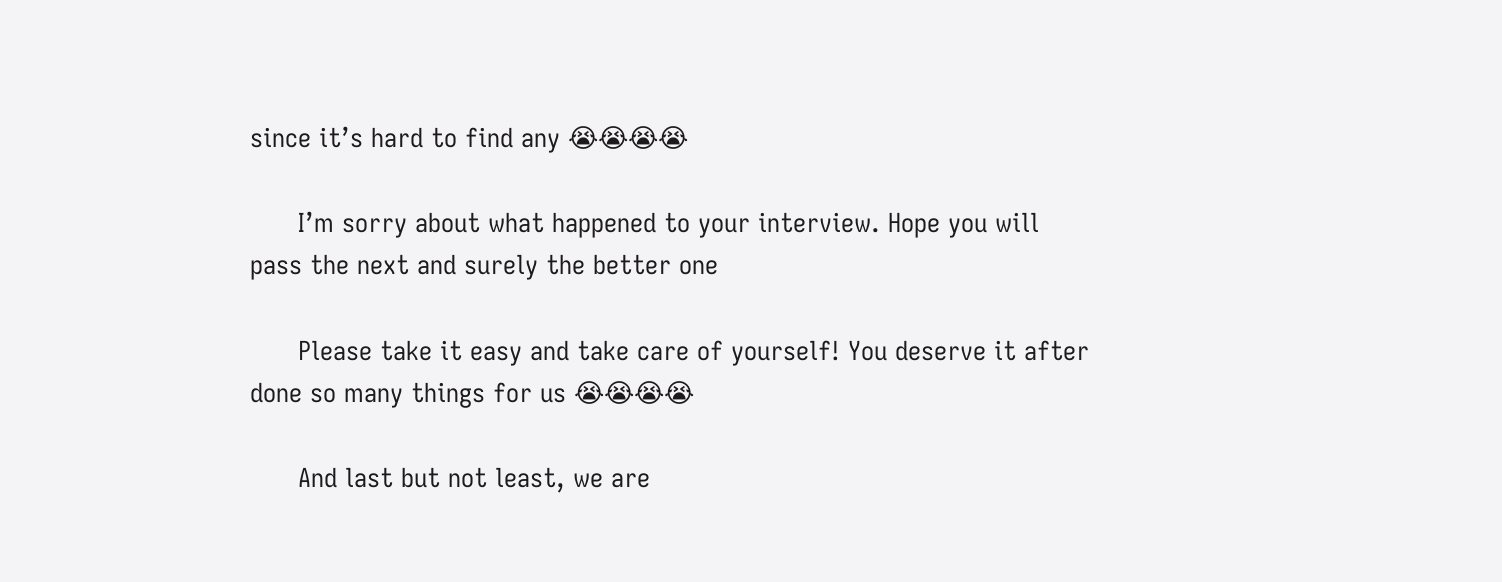since it’s hard to find any 😭😭😭😭

      I’m sorry about what happened to your interview. Hope you will pass the next and surely the better one

      Please take it easy and take care of yourself! You deserve it after done so many things for us 😭😭😭😭

      And last but not least, we are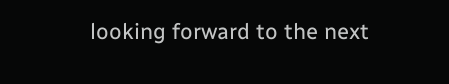looking forward to the next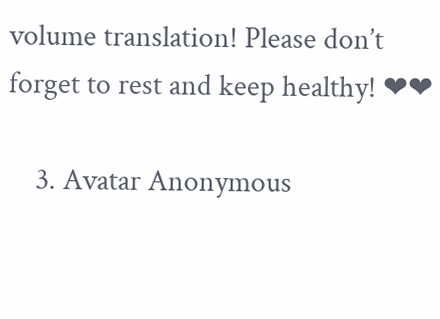volume translation! Please don’t forget to rest and keep healthy! ❤❤

    3. Avatar Anonymous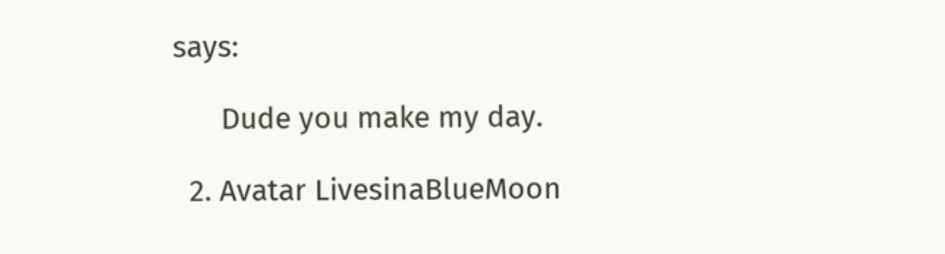says:

      Dude you make my day.

  2. Avatar LivesinaBlueMoon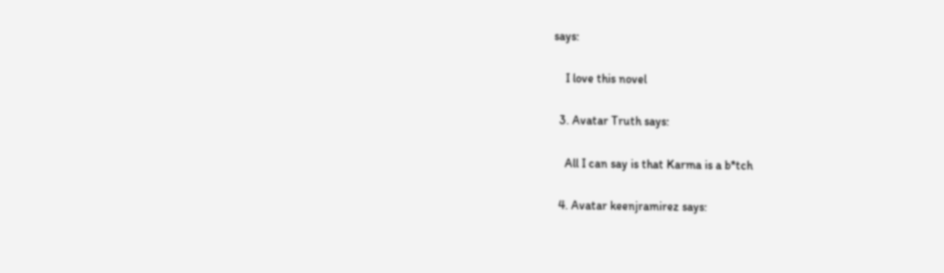says:

    I love this novel

  3. Avatar Truth says:

    All I can say is that Karma is a b*tch

  4. Avatar keenjramirez says: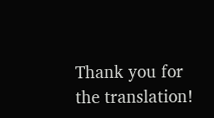Thank you for the translation!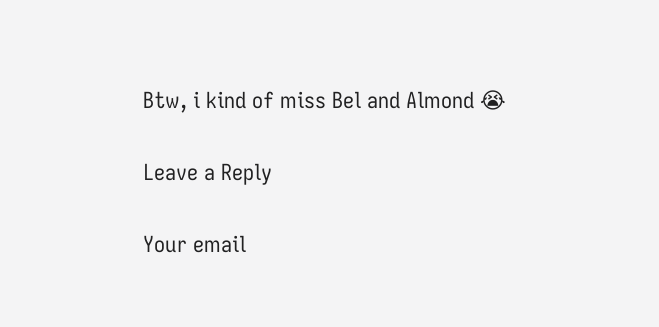Btw, i kind of miss Bel and Almond 😭

Leave a Reply

Your email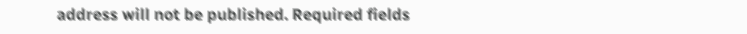address will not be published. Required fields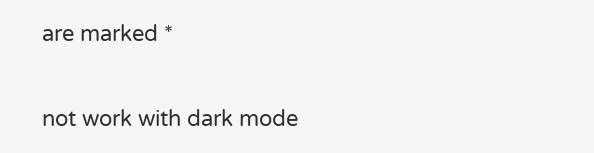are marked *


not work with dark mode